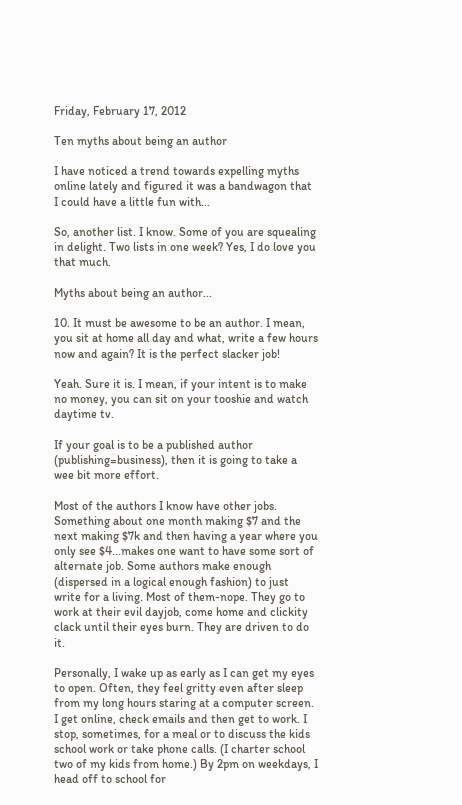Friday, February 17, 2012

Ten myths about being an author

I have noticed a trend towards expelling myths online lately and figured it was a bandwagon that I could have a little fun with...

So, another list. I know. Some of you are squealing in delight. Two lists in one week? Yes, I do love you that much.

Myths about being an author...

10. It must be awesome to be an author. I mean, you sit at home all day and what, write a few hours now and again? It is the perfect slacker job!

Yeah. Sure it is. I mean, if your intent is to make no money, you can sit on your tooshie and watch daytime tv.

If your goal is to be a published author (publishing=business), then it is going to take a wee bit more effort.

Most of the authors I know have other jobs. Something about one month making $7 and the next making $7k and then having a year where you only see $4...makes one want to have some sort of alternate job. Some authors make enough (dispersed in a logical enough fashion) to just write for a living. Most of them-nope. They go to work at their evil dayjob, come home and clickity clack until their eyes burn. They are driven to do it.

Personally, I wake up as early as I can get my eyes to open. Often, they feel gritty even after sleep from my long hours staring at a computer screen. I get online, check emails and then get to work. I stop, sometimes, for a meal or to discuss the kids school work or take phone calls. (I charter school two of my kids from home.) By 2pm on weekdays, I head off to school for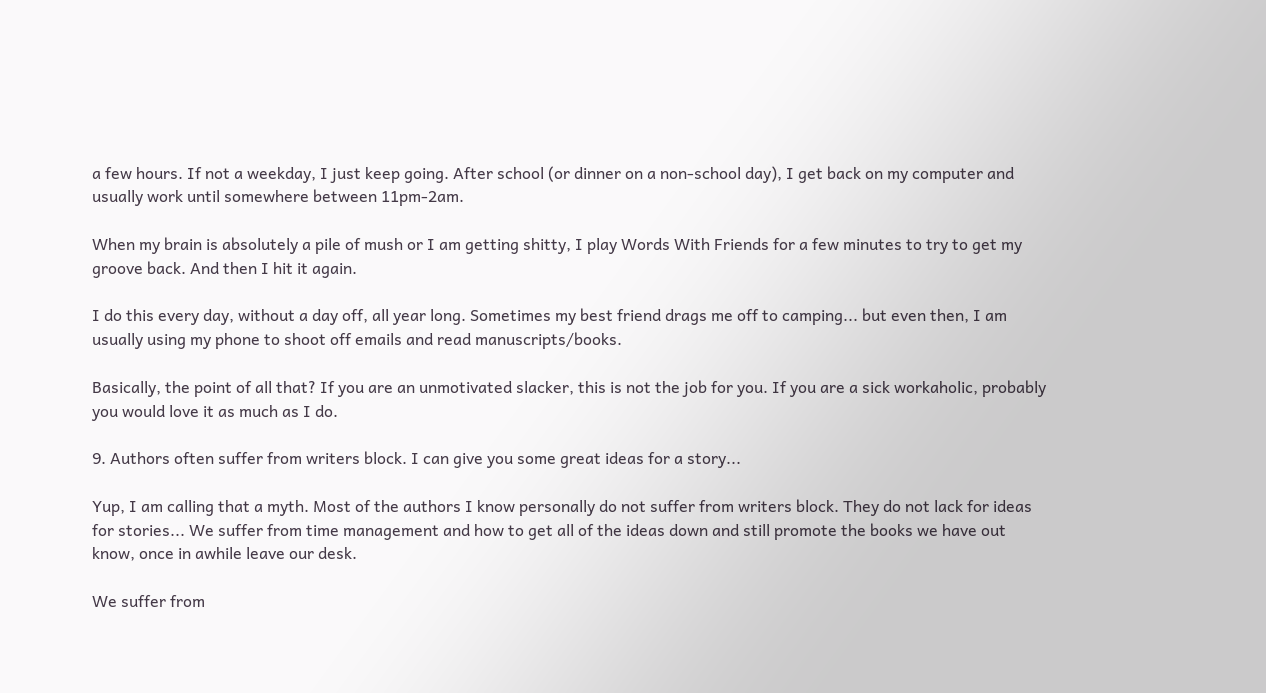a few hours. If not a weekday, I just keep going. After school (or dinner on a non-school day), I get back on my computer and usually work until somewhere between 11pm-2am.

When my brain is absolutely a pile of mush or I am getting shitty, I play Words With Friends for a few minutes to try to get my groove back. And then I hit it again.

I do this every day, without a day off, all year long. Sometimes my best friend drags me off to camping... but even then, I am usually using my phone to shoot off emails and read manuscripts/books.

Basically, the point of all that? If you are an unmotivated slacker, this is not the job for you. If you are a sick workaholic, probably you would love it as much as I do.

9. Authors often suffer from writers block. I can give you some great ideas for a story...

Yup, I am calling that a myth. Most of the authors I know personally do not suffer from writers block. They do not lack for ideas for stories... We suffer from time management and how to get all of the ideas down and still promote the books we have out know, once in awhile leave our desk.

We suffer from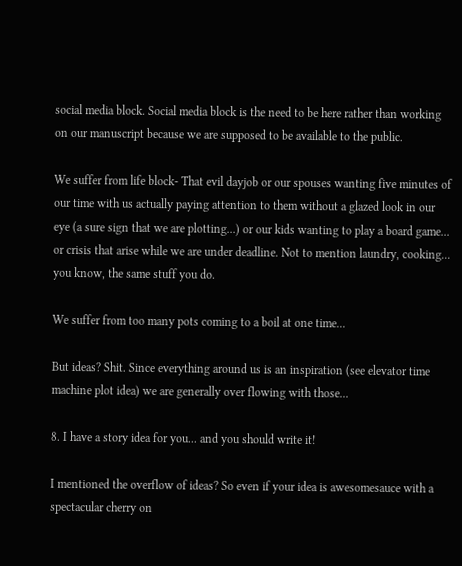social media block. Social media block is the need to be here rather than working on our manuscript because we are supposed to be available to the public.

We suffer from life block- That evil dayjob or our spouses wanting five minutes of our time with us actually paying attention to them without a glazed look in our eye (a sure sign that we are plotting...) or our kids wanting to play a board game... or crisis that arise while we are under deadline. Not to mention laundry, cooking... you know, the same stuff you do.

We suffer from too many pots coming to a boil at one time...

But ideas? Shit. Since everything around us is an inspiration (see elevator time machine plot idea) we are generally over flowing with those...

8. I have a story idea for you... and you should write it!

I mentioned the overflow of ideas? So even if your idea is awesomesauce with a spectacular cherry on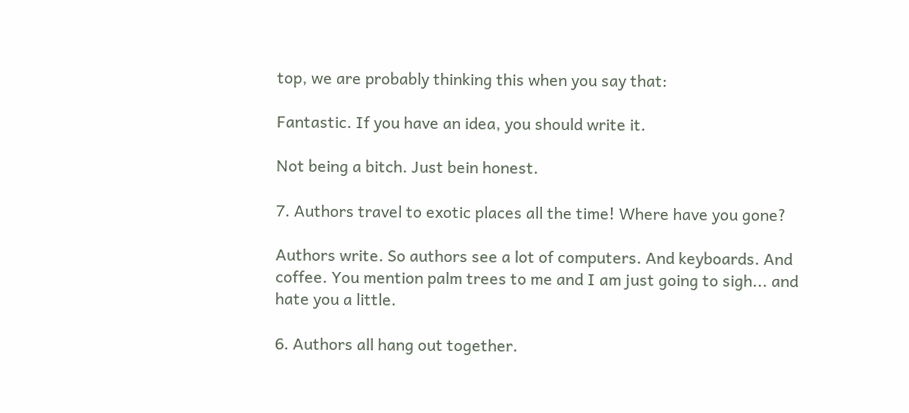top, we are probably thinking this when you say that:

Fantastic. If you have an idea, you should write it.

Not being a bitch. Just bein honest.

7. Authors travel to exotic places all the time! Where have you gone?

Authors write. So authors see a lot of computers. And keyboards. And coffee. You mention palm trees to me and I am just going to sigh... and hate you a little.

6. Authors all hang out together.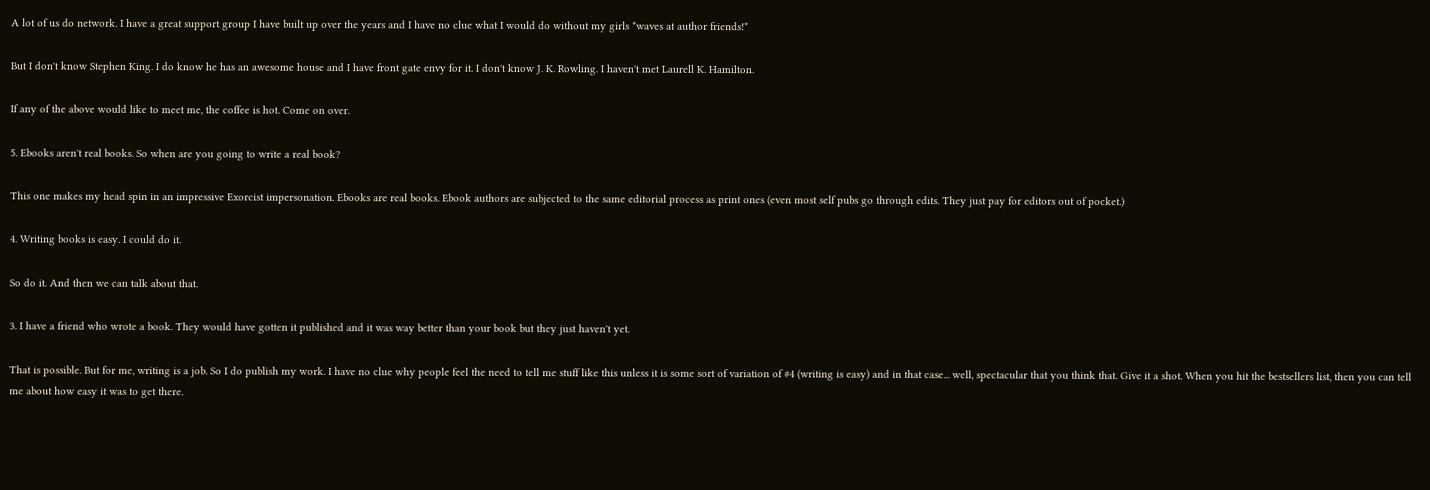A lot of us do network. I have a great support group I have built up over the years and I have no clue what I would do without my girls *waves at author friends!*

But I don't know Stephen King. I do know he has an awesome house and I have front gate envy for it. I don't know J. K. Rowling. I haven't met Laurell K. Hamilton.

If any of the above would like to meet me, the coffee is hot. Come on over.

5. Ebooks aren't real books. So when are you going to write a real book?

This one makes my head spin in an impressive Exorcist impersonation. Ebooks are real books. Ebook authors are subjected to the same editorial process as print ones (even most self pubs go through edits. They just pay for editors out of pocket.)

4. Writing books is easy. I could do it.

So do it. And then we can talk about that.

3. I have a friend who wrote a book. They would have gotten it published and it was way better than your book but they just haven't yet.

That is possible. But for me, writing is a job. So I do publish my work. I have no clue why people feel the need to tell me stuff like this unless it is some sort of variation of #4 (writing is easy) and in that case... well, spectacular that you think that. Give it a shot. When you hit the bestsellers list, then you can tell me about how easy it was to get there.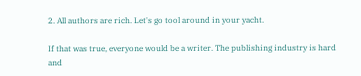2. All authors are rich. Let's go tool around in your yacht.

If that was true, everyone would be a writer. The publishing industry is hard and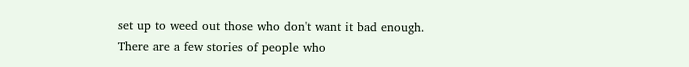set up to weed out those who don't want it bad enough. There are a few stories of people who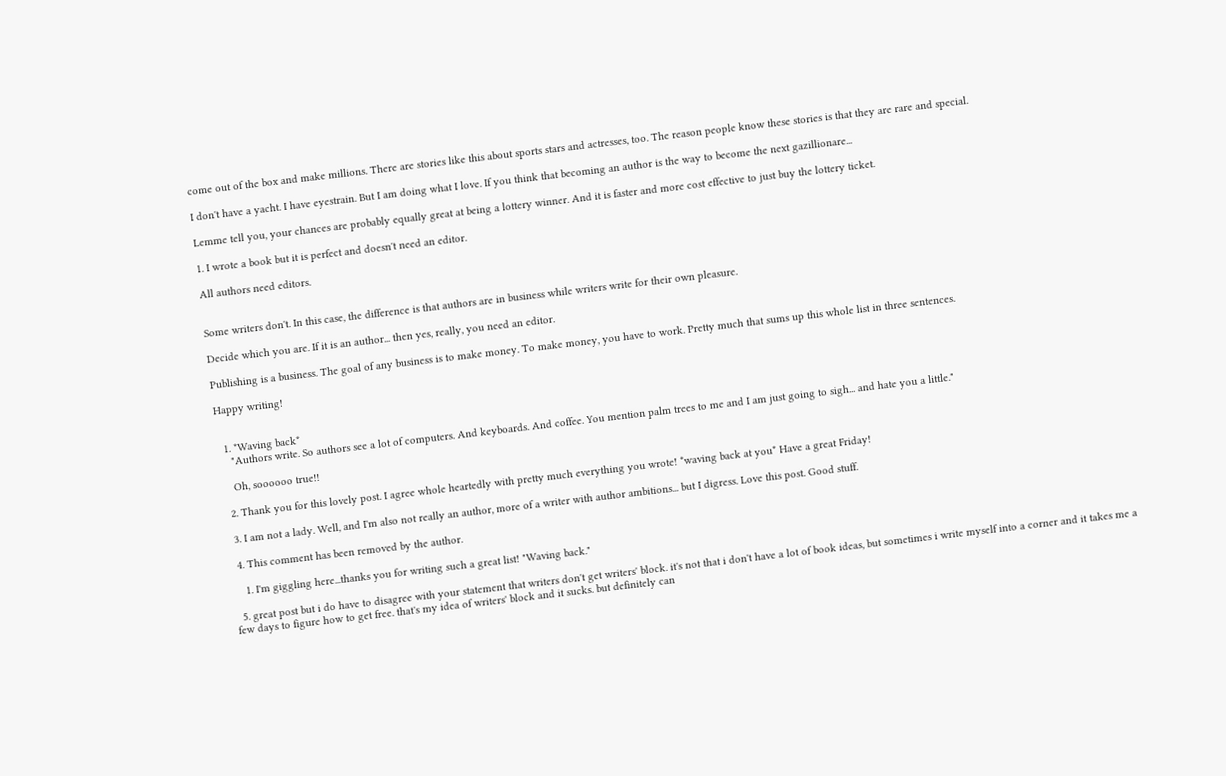come out of the box and make millions. There are stories like this about sports stars and actresses, too. The reason people know these stories is that they are rare and special.

I don't have a yacht. I have eyestrain. But I am doing what I love. If you think that becoming an author is the way to become the next gazillionare...

Lemme tell you, your chances are probably equally great at being a lottery winner. And it is faster and more cost effective to just buy the lottery ticket.

1. I wrote a book but it is perfect and doesn't need an editor.

All authors need editors.


Some writers don't. In this case, the difference is that authors are in business while writers write for their own pleasure.

Decide which you are. If it is an author... then yes, really, you need an editor.

Publishing is a business. The goal of any business is to make money. To make money, you have to work. Pretty much that sums up this whole list in three sentences.

Happy writing!


  1. *Waving back*
    "Authors write. So authors see a lot of computers. And keyboards. And coffee. You mention palm trees to me and I am just going to sigh... and hate you a little."

    Oh, soooooo true!!

  2. Thank you for this lovely post. I agree whole heartedly with pretty much everything you wrote! *waving back at you* Have a great Friday!

  3. I am not a lady. Well, and I'm also not really an author, more of a writer with author ambitions... but I digress. Love this post. Good stuff.

  4. This comment has been removed by the author.

    1. I'm giggling here...thanks you for writing such a great list! "Waving back."

  5. great post but i do have to disagree with your statement that writers don't get writers' block. it's not that i don't have a lot of book ideas, but sometimes i write myself into a corner and it takes me a few days to figure how to get free. that's my idea of writers' block and it sucks. but definitely can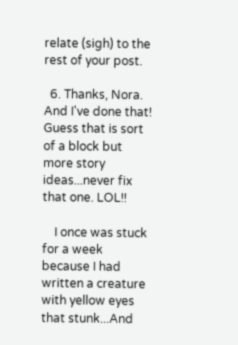relate (sigh) to the rest of your post.

  6. Thanks, Nora. And I've done that! Guess that is sort of a block but more story ideas...never fix that one. LOL!!

    I once was stuck for a week because I had written a creature with yellow eyes that stunk...And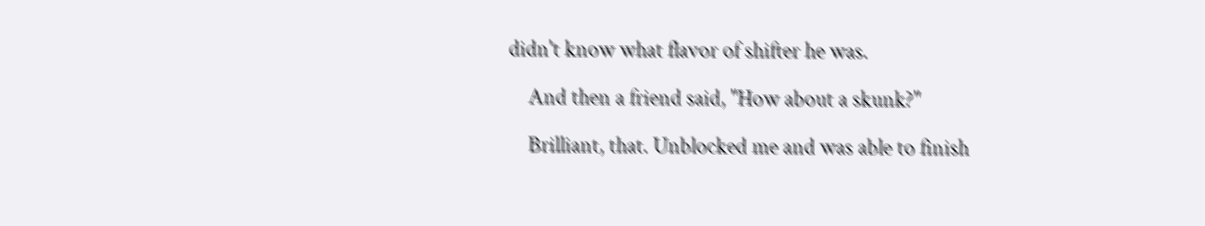didn't know what flavor of shifter he was.

    And then a friend said, "How about a skunk?"

    Brilliant, that. Unblocked me and was able to finish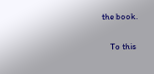the book.

    To this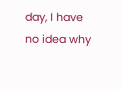day, I have no idea why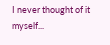I never thought of it myself...